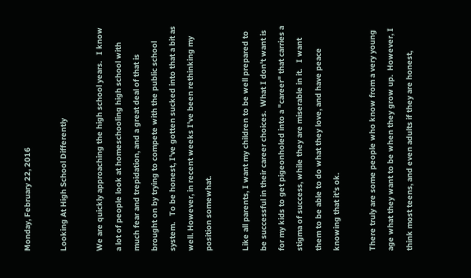Monday, February 22, 2016

Looking At High School Differently

We are quickly approaching the high school years.   I know a lot of people look at homeschooling high school with much fear and trepidation, and a great deal of that is brought on by trying to compete with the public school system.   To be honest, I've gotten sucked into that a bit as well. However, in recent weeks I've been rethinking my position somewhat.

Like all parents, I want my children to be well prepared to be successful in their career choices.  What I don't want is for my kids to get pigeonholed into a "career" that carries a stigma of success, while they are miserable in it.   I want them to be able to do what they love, and have peace knowing that it's ok.

There truly are some people who know from a very young age what they want to be when they grow up.  However, I think most teens, and even adults if they are honest,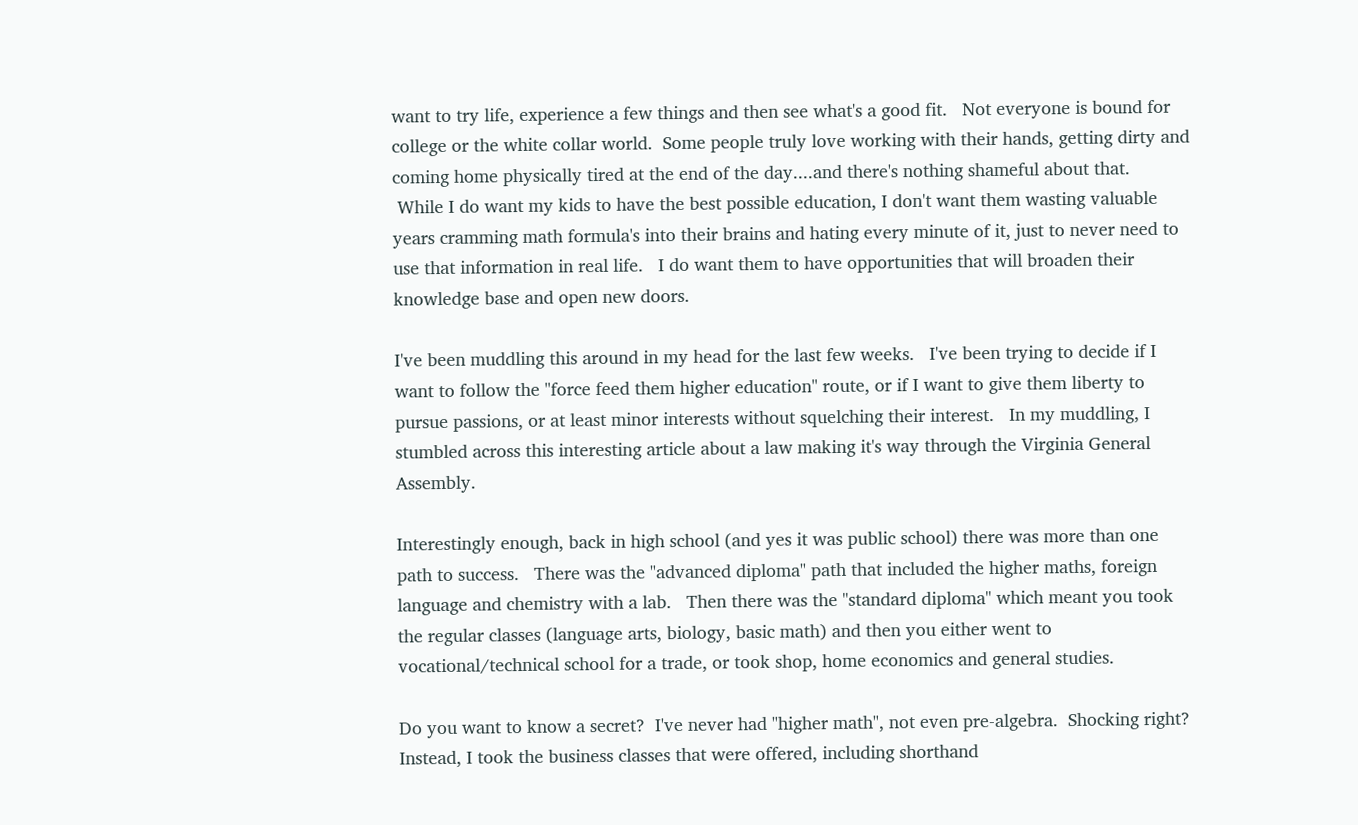want to try life, experience a few things and then see what's a good fit.   Not everyone is bound for college or the white collar world.  Some people truly love working with their hands, getting dirty and coming home physically tired at the end of the day....and there's nothing shameful about that.
 While I do want my kids to have the best possible education, I don't want them wasting valuable years cramming math formula's into their brains and hating every minute of it, just to never need to use that information in real life.   I do want them to have opportunities that will broaden their knowledge base and open new doors.

I've been muddling this around in my head for the last few weeks.   I've been trying to decide if I want to follow the "force feed them higher education" route, or if I want to give them liberty to pursue passions, or at least minor interests without squelching their interest.   In my muddling, I stumbled across this interesting article about a law making it's way through the Virginia General Assembly.

Interestingly enough, back in high school (and yes it was public school) there was more than one path to success.   There was the "advanced diploma" path that included the higher maths, foreign language and chemistry with a lab.   Then there was the "standard diploma" which meant you took the regular classes (language arts, biology, basic math) and then you either went to vocational/technical school for a trade, or took shop, home economics and general studies.

Do you want to know a secret?  I've never had "higher math", not even pre-algebra.  Shocking right?   Instead, I took the business classes that were offered, including shorthand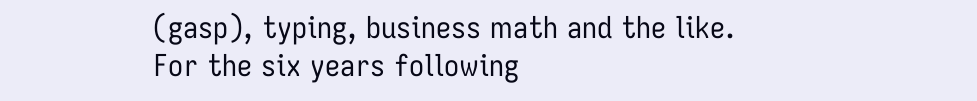(gasp), typing, business math and the like.  For the six years following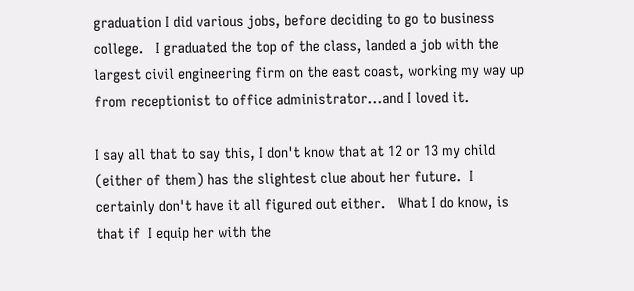graduation I did various jobs, before deciding to go to business college.   I graduated the top of the class, landed a job with the largest civil engineering firm on the east coast, working my way up from receptionist to office administrator...and I loved it.

I say all that to say this, I don't know that at 12 or 13 my child (either of them) has the slightest clue about her future.  I certainly don't have it all figured out either.   What I do know, is that if  I equip her with the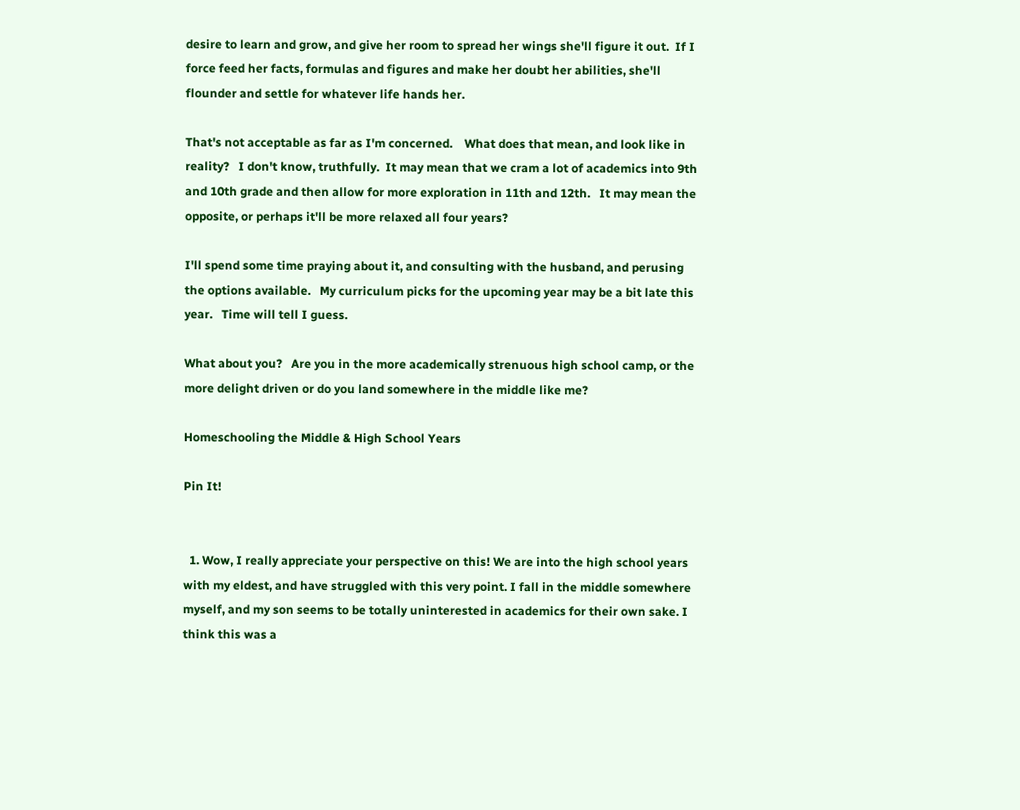desire to learn and grow, and give her room to spread her wings she'll figure it out.  If I force feed her facts, formulas and figures and make her doubt her abilities, she'll flounder and settle for whatever life hands her.

That's not acceptable as far as I'm concerned.    What does that mean, and look like in reality?   I don't know, truthfully.  It may mean that we cram a lot of academics into 9th and 10th grade and then allow for more exploration in 11th and 12th.   It may mean the opposite, or perhaps it'll be more relaxed all four years?

I'll spend some time praying about it, and consulting with the husband, and perusing the options available.   My curriculum picks for the upcoming year may be a bit late this year.   Time will tell I guess.

What about you?   Are you in the more academically strenuous high school camp, or the more delight driven or do you land somewhere in the middle like me?

Homeschooling the Middle & High School Years

Pin It!


  1. Wow, I really appreciate your perspective on this! We are into the high school years with my eldest, and have struggled with this very point. I fall in the middle somewhere myself, and my son seems to be totally uninterested in academics for their own sake. I think this was a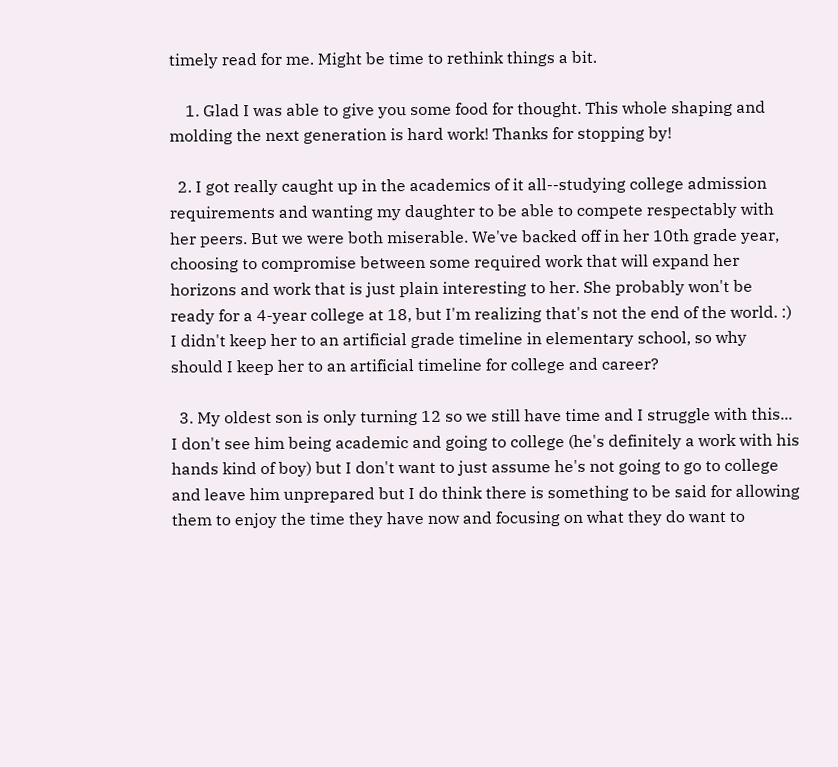timely read for me. Might be time to rethink things a bit.

    1. Glad I was able to give you some food for thought. This whole shaping and molding the next generation is hard work! Thanks for stopping by!

  2. I got really caught up in the academics of it all--studying college admission requirements and wanting my daughter to be able to compete respectably with her peers. But we were both miserable. We've backed off in her 10th grade year, choosing to compromise between some required work that will expand her horizons and work that is just plain interesting to her. She probably won't be ready for a 4-year college at 18, but I'm realizing that's not the end of the world. :) I didn't keep her to an artificial grade timeline in elementary school, so why should I keep her to an artificial timeline for college and career?

  3. My oldest son is only turning 12 so we still have time and I struggle with this... I don't see him being academic and going to college (he's definitely a work with his hands kind of boy) but I don't want to just assume he's not going to go to college and leave him unprepared but I do think there is something to be said for allowing them to enjoy the time they have now and focusing on what they do want to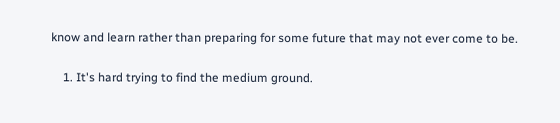know and learn rather than preparing for some future that may not ever come to be.

    1. It's hard trying to find the medium ground.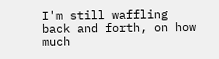I'm still waffling back and forth, on how much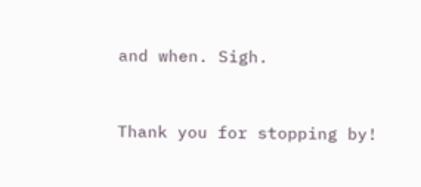and when. Sigh.


Thank you for stopping by!